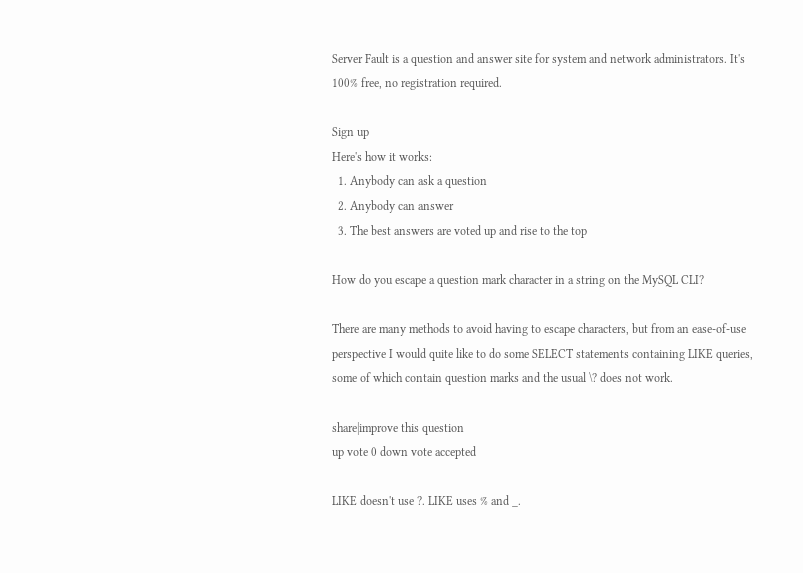Server Fault is a question and answer site for system and network administrators. It's 100% free, no registration required.

Sign up
Here's how it works:
  1. Anybody can ask a question
  2. Anybody can answer
  3. The best answers are voted up and rise to the top

How do you escape a question mark character in a string on the MySQL CLI?

There are many methods to avoid having to escape characters, but from an ease-of-use perspective I would quite like to do some SELECT statements containing LIKE queries, some of which contain question marks and the usual \? does not work.

share|improve this question
up vote 0 down vote accepted

LIKE doesn't use ?. LIKE uses % and _.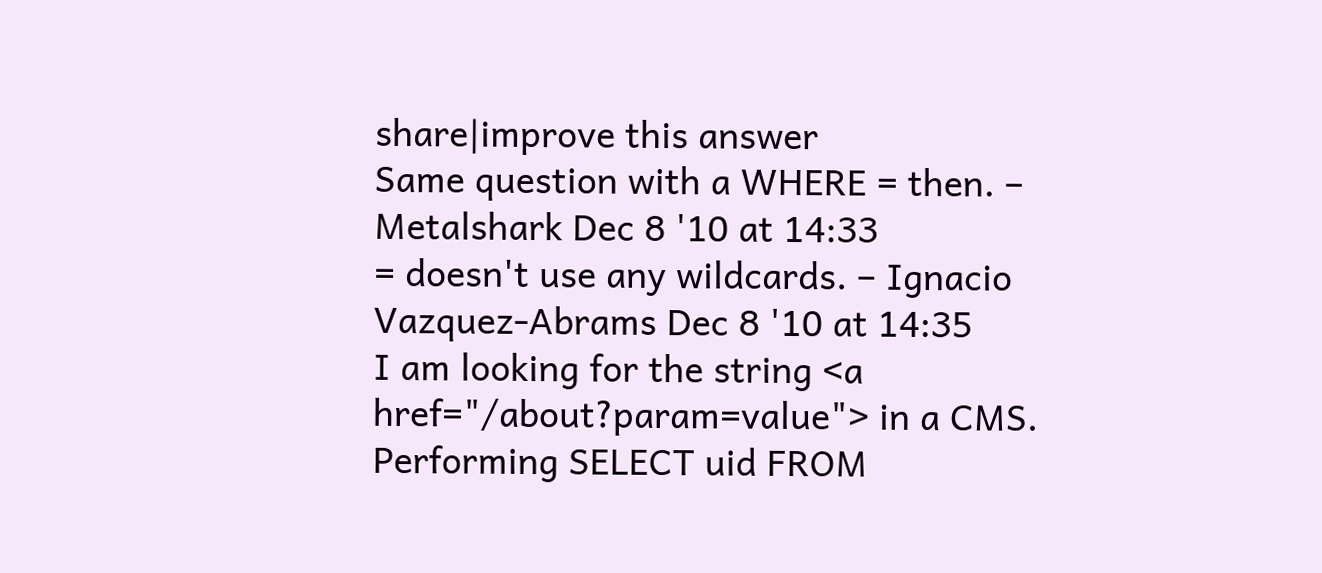share|improve this answer
Same question with a WHERE = then. – Metalshark Dec 8 '10 at 14:33
= doesn't use any wildcards. – Ignacio Vazquez-Abrams Dec 8 '10 at 14:35
I am looking for the string <a href="/about?param=value"> in a CMS. Performing SELECT uid FROM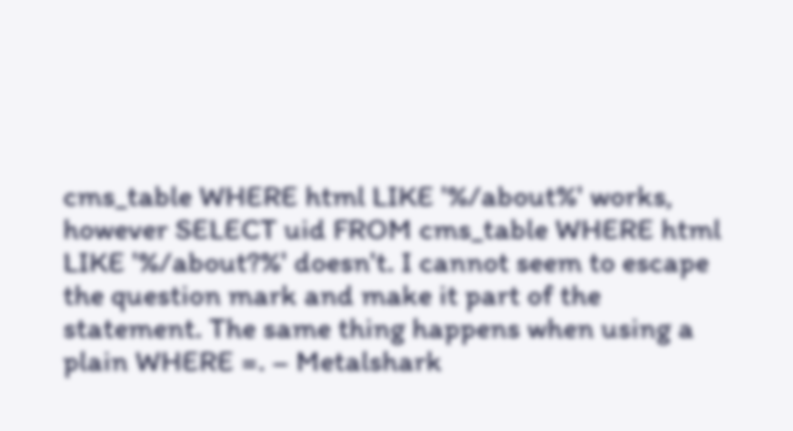cms_table WHERE html LIKE '%/about%' works, however SELECT uid FROM cms_table WHERE html LIKE '%/about?%' doesn't. I cannot seem to escape the question mark and make it part of the statement. The same thing happens when using a plain WHERE =. – Metalshark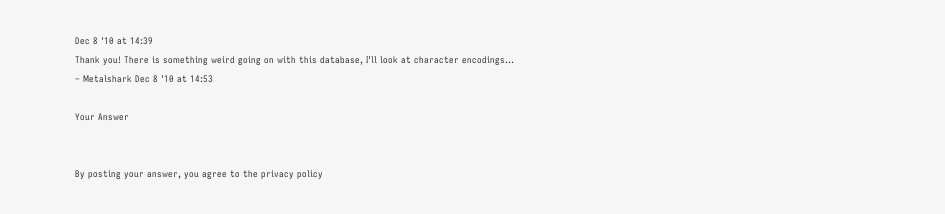Dec 8 '10 at 14:39
Thank you! There is something weird going on with this database, I'll look at character encodings... – Metalshark Dec 8 '10 at 14:53

Your Answer


By posting your answer, you agree to the privacy policy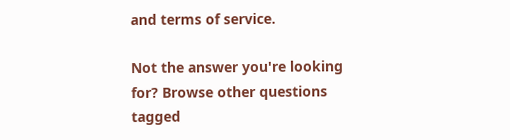and terms of service.

Not the answer you're looking for? Browse other questions tagged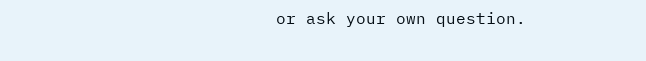or ask your own question.